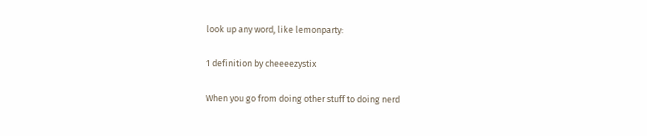look up any word, like lemonparty:

1 definition by cheeeezystix

When you go from doing other stuff to doing nerd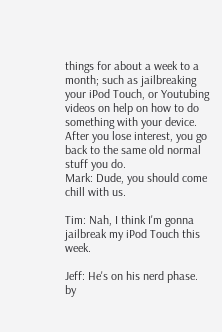things for about a week to a month; such as jailbreaking your iPod Touch, or Youtubing videos on help on how to do something with your device. After you lose interest, you go back to the same old normal stuff you do.
Mark: Dude, you should come chill with us.

Tim: Nah, I think I'm gonna jailbreak my iPod Touch this week.

Jeff: He's on his nerd phase.
by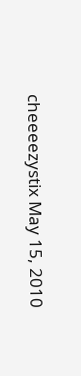cheeeezystix May 15, 2010